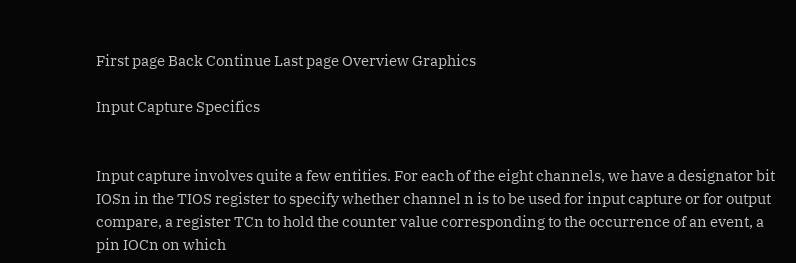First page Back Continue Last page Overview Graphics

Input Capture Specifics


Input capture involves quite a few entities. For each of the eight channels, we have a designator bit IOSn in the TIOS register to specify whether channel n is to be used for input capture or for output compare, a register TCn to hold the counter value corresponding to the occurrence of an event, a pin IOCn on which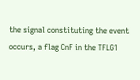the signal constituting the event occurs, a flag CnF in the TFLG1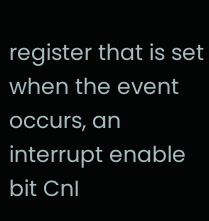register that is set when the event occurs, an interrupt enable bit CnI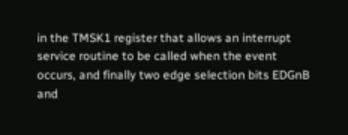in the TMSK1 register that allows an interrupt service routine to be called when the event occurs, and finally two edge selection bits EDGnB and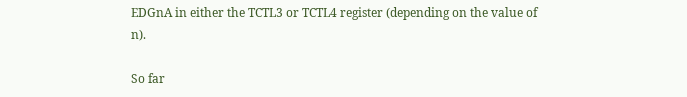EDGnA in either the TCTL3 or TCTL4 register (depending on the value of n).

So far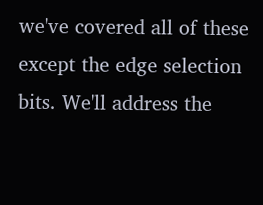we've covered all of these except the edge selection bits. We'll address the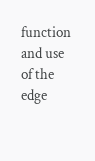function and use of the edge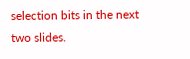selection bits in the next two slides.